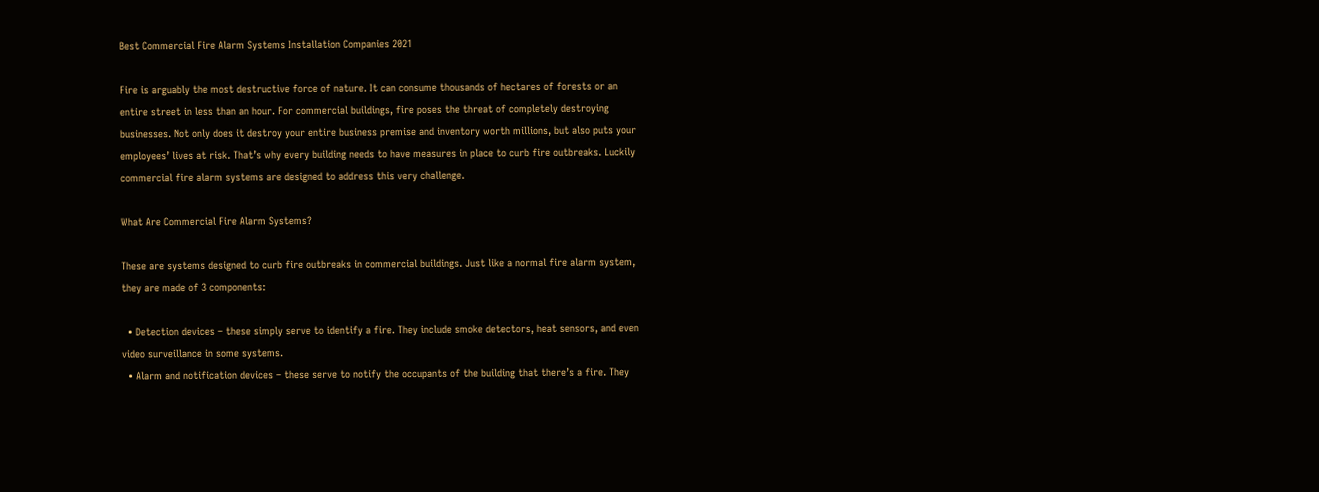Best Commercial Fire Alarm Systems Installation Companies 2021

Fire is arguably the most destructive force of nature. It can consume thousands of hectares of forests or an entire street in less than an hour. For commercial buildings, fire poses the threat of completely destroying businesses. Not only does it destroy your entire business premise and inventory worth millions, but also puts your employees’ lives at risk. That’s why every building needs to have measures in place to curb fire outbreaks. Luckily commercial fire alarm systems are designed to address this very challenge.

What Are Commercial Fire Alarm Systems?

These are systems designed to curb fire outbreaks in commercial buildings. Just like a normal fire alarm system, they are made of 3 components:

  • Detection devices – these simply serve to identify a fire. They include smoke detectors, heat sensors, and even video surveillance in some systems.
  • Alarm and notification devices – these serve to notify the occupants of the building that there’s a fire. They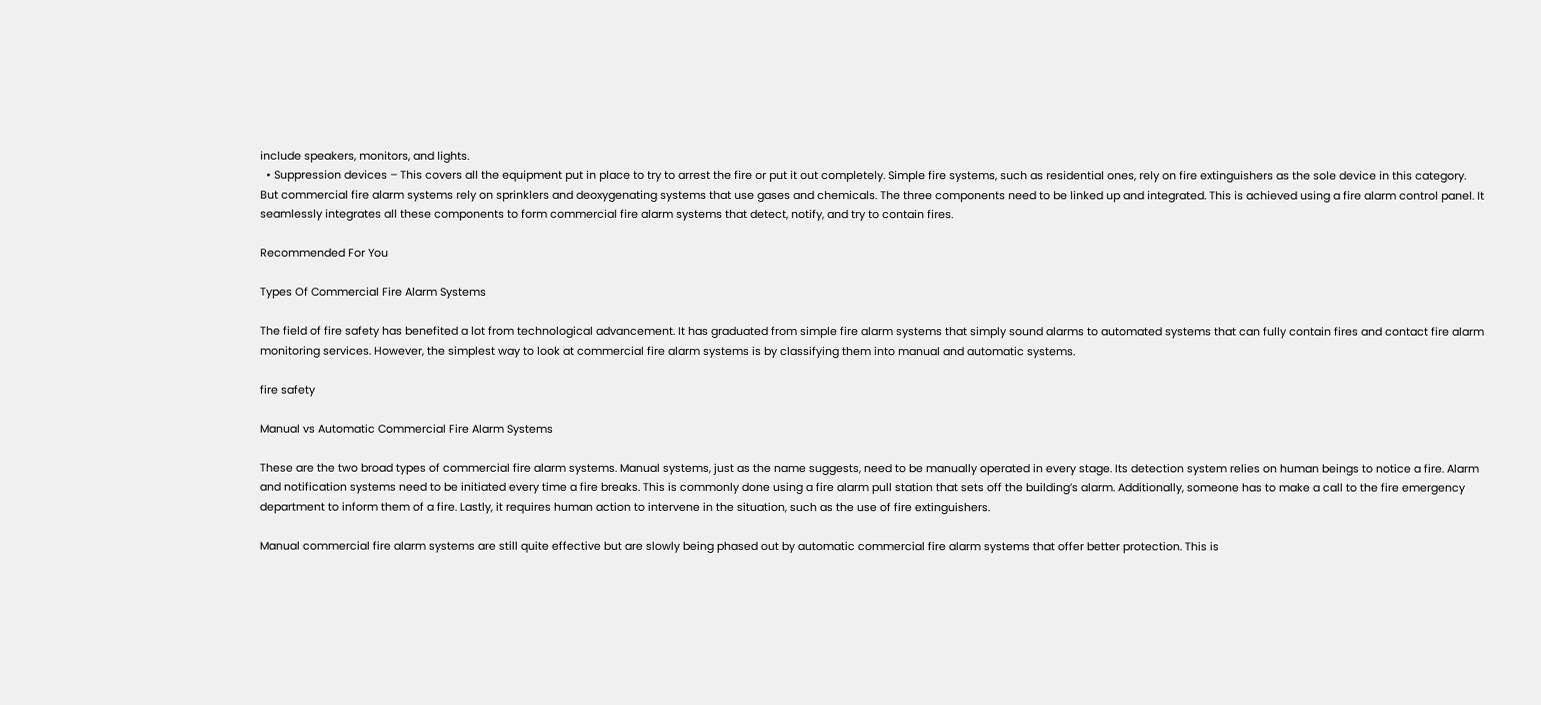include speakers, monitors, and lights.
  • Suppression devices – This covers all the equipment put in place to try to arrest the fire or put it out completely. Simple fire systems, such as residential ones, rely on fire extinguishers as the sole device in this category. But commercial fire alarm systems rely on sprinklers and deoxygenating systems that use gases and chemicals. The three components need to be linked up and integrated. This is achieved using a fire alarm control panel. It seamlessly integrates all these components to form commercial fire alarm systems that detect, notify, and try to contain fires.

Recommended For You

Types Of Commercial Fire Alarm Systems

The field of fire safety has benefited a lot from technological advancement. It has graduated from simple fire alarm systems that simply sound alarms to automated systems that can fully contain fires and contact fire alarm monitoring services. However, the simplest way to look at commercial fire alarm systems is by classifying them into manual and automatic systems.

fire safety

Manual vs Automatic Commercial Fire Alarm Systems

These are the two broad types of commercial fire alarm systems. Manual systems, just as the name suggests, need to be manually operated in every stage. Its detection system relies on human beings to notice a fire. Alarm and notification systems need to be initiated every time a fire breaks. This is commonly done using a fire alarm pull station that sets off the building’s alarm. Additionally, someone has to make a call to the fire emergency department to inform them of a fire. Lastly, it requires human action to intervene in the situation, such as the use of fire extinguishers.

Manual commercial fire alarm systems are still quite effective but are slowly being phased out by automatic commercial fire alarm systems that offer better protection. This is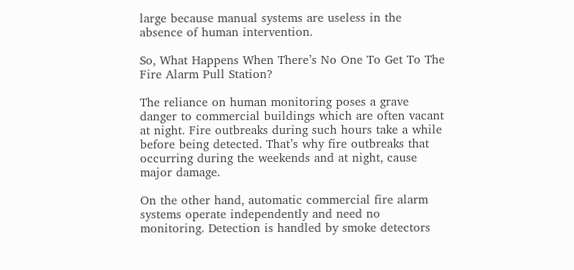large because manual systems are useless in the absence of human intervention.

So, What Happens When There’s No One To Get To The Fire Alarm Pull Station?

The reliance on human monitoring poses a grave danger to commercial buildings which are often vacant at night. Fire outbreaks during such hours take a while before being detected. That’s why fire outbreaks that occurring during the weekends and at night, cause major damage.

On the other hand, automatic commercial fire alarm systems operate independently and need no monitoring. Detection is handled by smoke detectors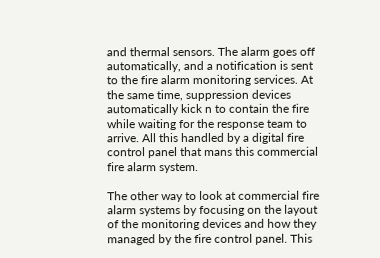and thermal sensors. The alarm goes off automatically, and a notification is sent to the fire alarm monitoring services. At the same time, suppression devices automatically kick n to contain the fire while waiting for the response team to arrive. All this handled by a digital fire control panel that mans this commercial fire alarm system.

The other way to look at commercial fire alarm systems by focusing on the layout of the monitoring devices and how they managed by the fire control panel. This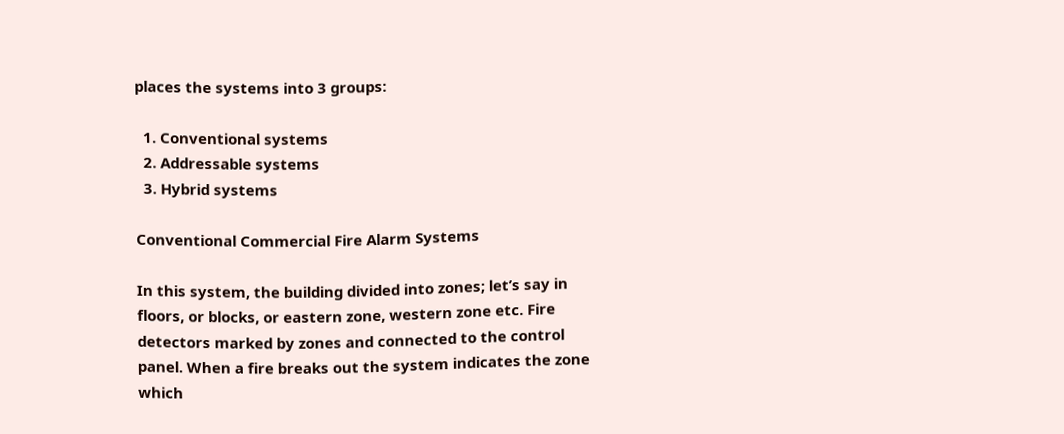places the systems into 3 groups:

  1. Conventional systems
  2. Addressable systems
  3. Hybrid systems

Conventional Commercial Fire Alarm Systems

In this system, the building divided into zones; let’s say in floors, or blocks, or eastern zone, western zone etc. Fire detectors marked by zones and connected to the control panel. When a fire breaks out the system indicates the zone which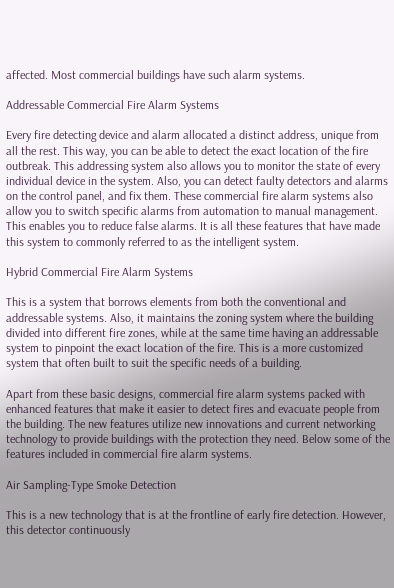affected. Most commercial buildings have such alarm systems.

Addressable Commercial Fire Alarm Systems

Every fire detecting device and alarm allocated a distinct address, unique from all the rest. This way, you can be able to detect the exact location of the fire outbreak. This addressing system also allows you to monitor the state of every individual device in the system. Also, you can detect faulty detectors and alarms on the control panel, and fix them. These commercial fire alarm systems also allow you to switch specific alarms from automation to manual management. This enables you to reduce false alarms. It is all these features that have made this system to commonly referred to as the intelligent system.

Hybrid Commercial Fire Alarm Systems

This is a system that borrows elements from both the conventional and addressable systems. Also, it maintains the zoning system where the building divided into different fire zones, while at the same time having an addressable system to pinpoint the exact location of the fire. This is a more customized system that often built to suit the specific needs of a building.

Apart from these basic designs, commercial fire alarm systems packed with enhanced features that make it easier to detect fires and evacuate people from the building. The new features utilize new innovations and current networking technology to provide buildings with the protection they need. Below some of the features included in commercial fire alarm systems.

Air Sampling-Type Smoke Detection

This is a new technology that is at the frontline of early fire detection. However, this detector continuously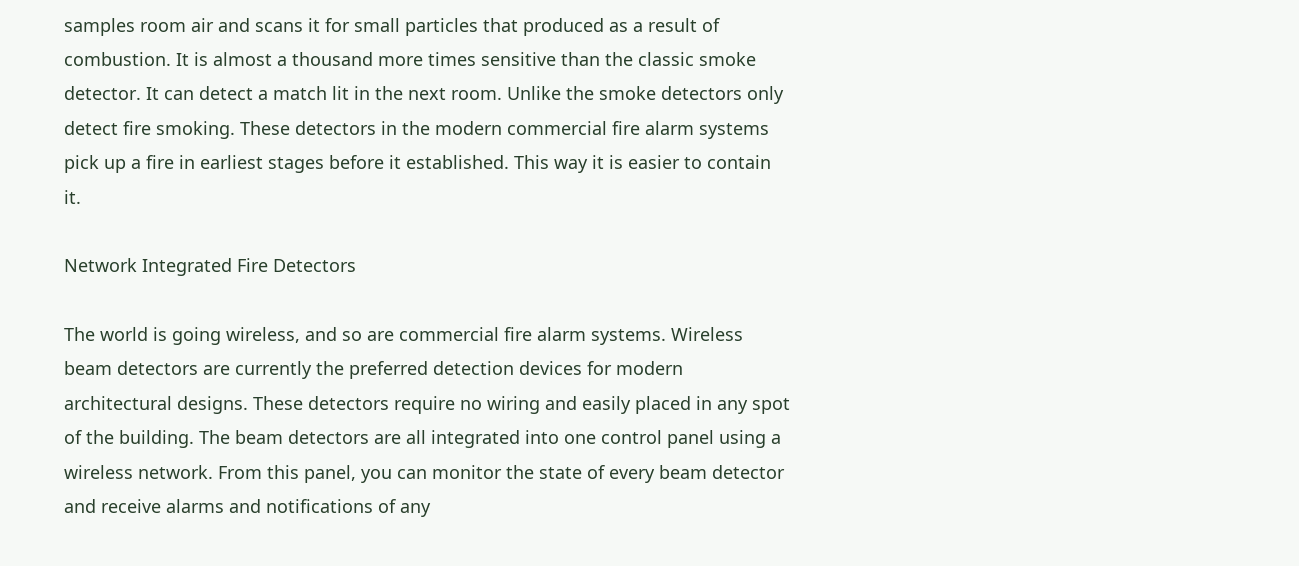samples room air and scans it for small particles that produced as a result of combustion. It is almost a thousand more times sensitive than the classic smoke detector. It can detect a match lit in the next room. Unlike the smoke detectors only detect fire smoking. These detectors in the modern commercial fire alarm systems pick up a fire in earliest stages before it established. This way it is easier to contain it.

Network Integrated Fire Detectors

The world is going wireless, and so are commercial fire alarm systems. Wireless beam detectors are currently the preferred detection devices for modern architectural designs. These detectors require no wiring and easily placed in any spot of the building. The beam detectors are all integrated into one control panel using a wireless network. From this panel, you can monitor the state of every beam detector and receive alarms and notifications of any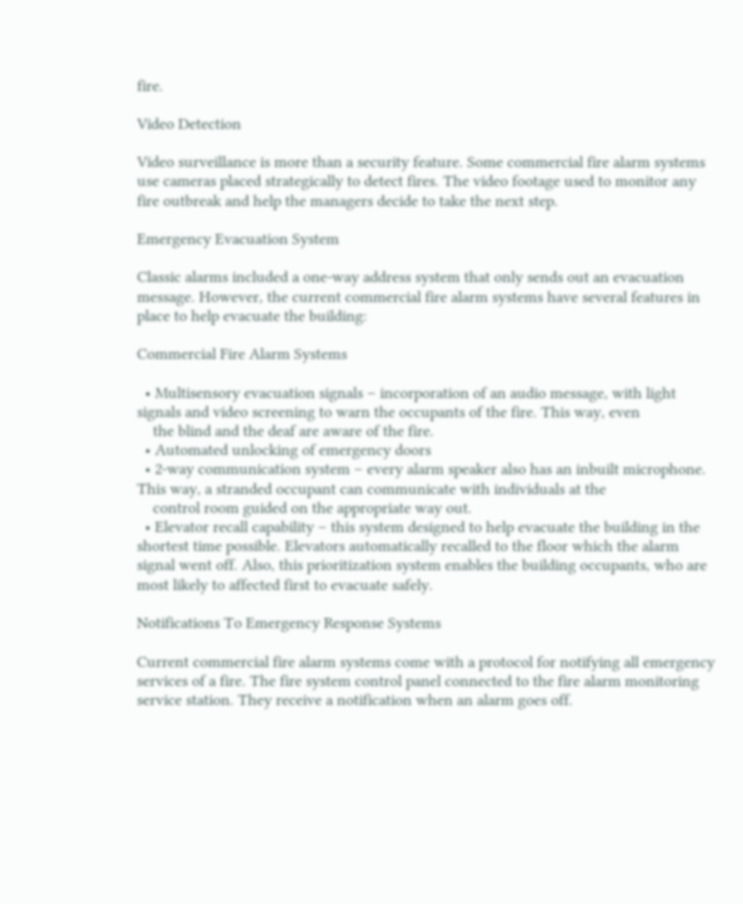fire.

Video Detection

Video surveillance is more than a security feature. Some commercial fire alarm systems use cameras placed strategically to detect fires. The video footage used to monitor any fire outbreak and help the managers decide to take the next step.

Emergency Evacuation System

Classic alarms included a one-way address system that only sends out an evacuation message. However, the current commercial fire alarm systems have several features in place to help evacuate the building:

Commercial Fire Alarm Systems

  • Multisensory evacuation signals – incorporation of an audio message, with light signals and video screening to warn the occupants of the fire. This way, even
    the blind and the deaf are aware of the fire.
  • Automated unlocking of emergency doors
  • 2-way communication system – every alarm speaker also has an inbuilt microphone. This way, a stranded occupant can communicate with individuals at the
    control room guided on the appropriate way out.
  • Elevator recall capability – this system designed to help evacuate the building in the shortest time possible. Elevators automatically recalled to the floor which the alarm signal went off. Also, this prioritization system enables the building occupants, who are most likely to affected first to evacuate safely.

Notifications To Emergency Response Systems

Current commercial fire alarm systems come with a protocol for notifying all emergency services of a fire. The fire system control panel connected to the fire alarm monitoring service station. They receive a notification when an alarm goes off.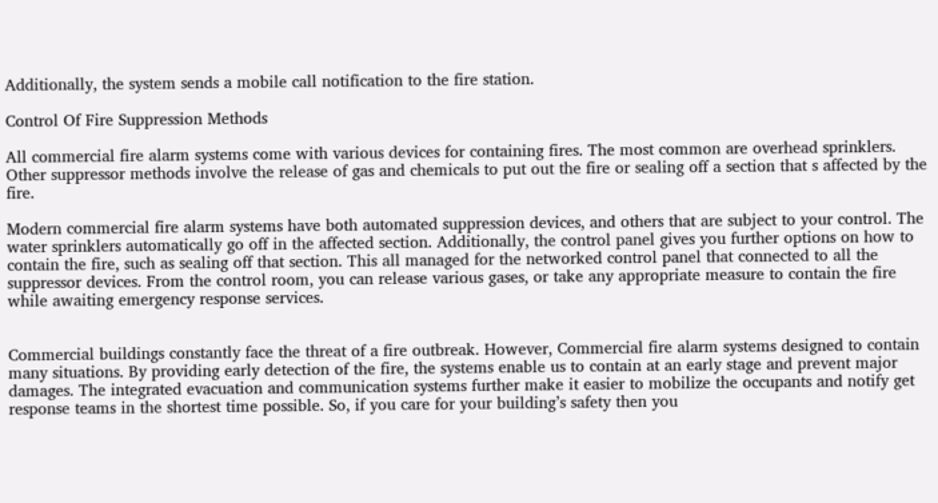Additionally, the system sends a mobile call notification to the fire station.

Control Of Fire Suppression Methods

All commercial fire alarm systems come with various devices for containing fires. The most common are overhead sprinklers. Other suppressor methods involve the release of gas and chemicals to put out the fire or sealing off a section that s affected by the fire.

Modern commercial fire alarm systems have both automated suppression devices, and others that are subject to your control. The water sprinklers automatically go off in the affected section. Additionally, the control panel gives you further options on how to contain the fire, such as sealing off that section. This all managed for the networked control panel that connected to all the suppressor devices. From the control room, you can release various gases, or take any appropriate measure to contain the fire while awaiting emergency response services.


Commercial buildings constantly face the threat of a fire outbreak. However, Commercial fire alarm systems designed to contain many situations. By providing early detection of the fire, the systems enable us to contain at an early stage and prevent major damages. The integrated evacuation and communication systems further make it easier to mobilize the occupants and notify get response teams in the shortest time possible. So, if you care for your building’s safety then you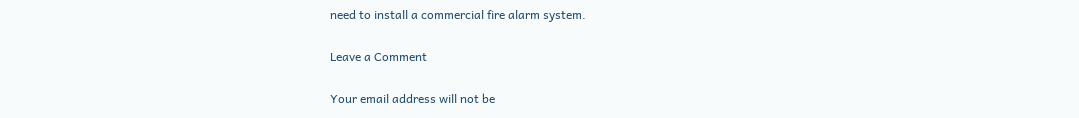need to install a commercial fire alarm system.

Leave a Comment

Your email address will not be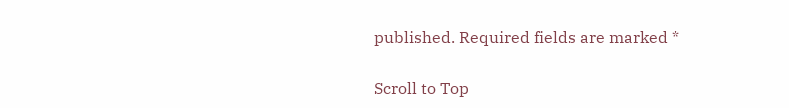published. Required fields are marked *

Scroll to Top